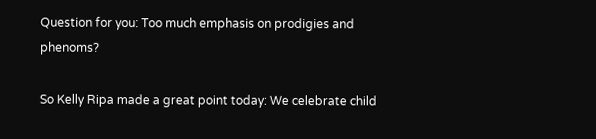Question for you: Too much emphasis on prodigies and phenoms?

So Kelly Ripa made a great point today: We celebrate child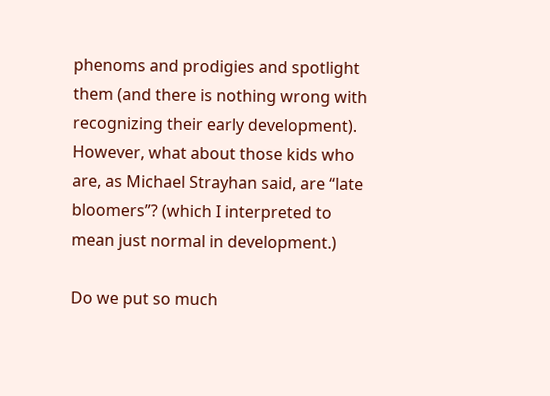phenoms and prodigies and spotlight them (and there is nothing wrong with recognizing their early development). However, what about those kids who are, as Michael Strayhan said, are “late bloomers”? (which I interpreted to mean just normal in development.)

Do we put so much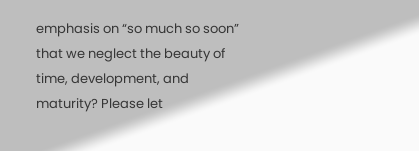emphasis on “so much so soon” that we neglect the beauty of time, development, and maturity? Please let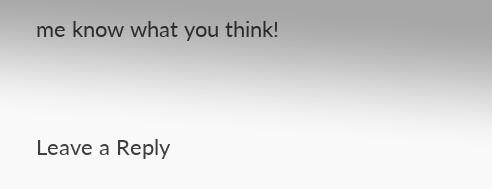me know what you think!


Leave a Reply